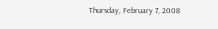Thursday, February 7, 2008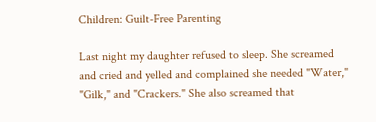Children: Guilt-Free Parenting

Last night my daughter refused to sleep. She screamed and cried and yelled and complained she needed "Water," "Gilk," and "Crackers." She also screamed that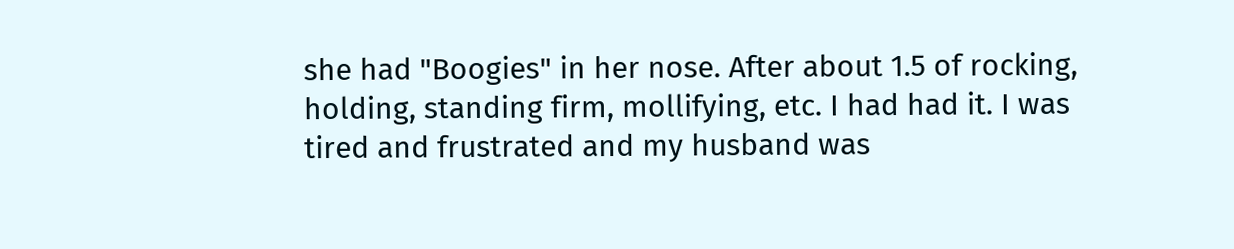she had "Boogies" in her nose. After about 1.5 of rocking, holding, standing firm, mollifying, etc. I had had it. I was tired and frustrated and my husband was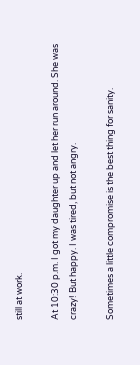still at work.

At 10:30 p.m. I got my daughter up and let her run around. She was crazy! But happy. I was tired, but not angry.

Sometimes a little compromise is the best thing for sanity.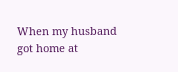When my husband got home at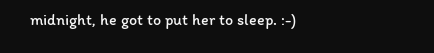midnight, he got to put her to sleep. :-)